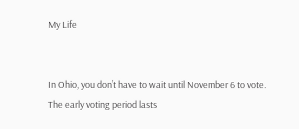My Life


In Ohio, you don’t have to wait until November 6 to vote.  The early voting period lasts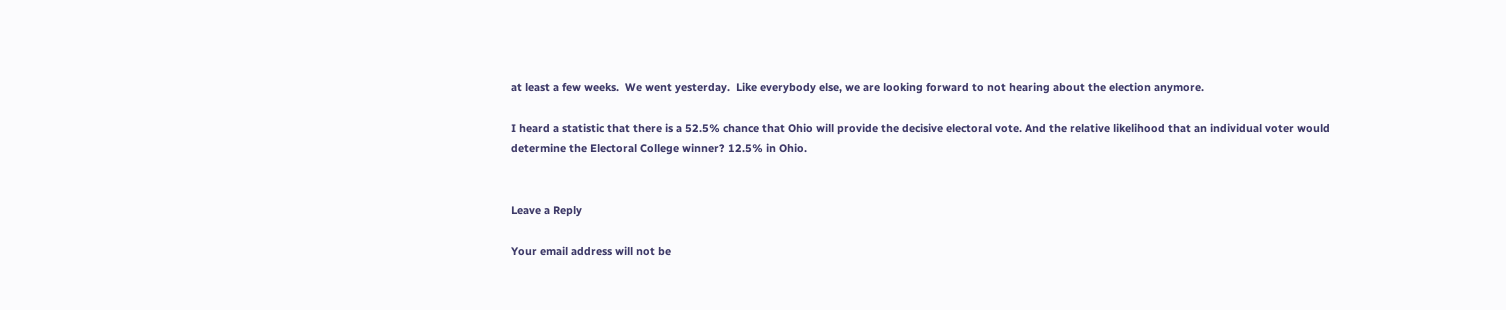at least a few weeks.  We went yesterday.  Like everybody else, we are looking forward to not hearing about the election anymore.

I heard a statistic that there is a 52.5% chance that Ohio will provide the decisive electoral vote. And the relative likelihood that an individual voter would determine the Electoral College winner? 12.5% in Ohio.


Leave a Reply

Your email address will not be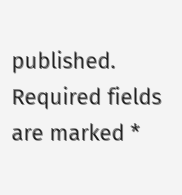published. Required fields are marked *